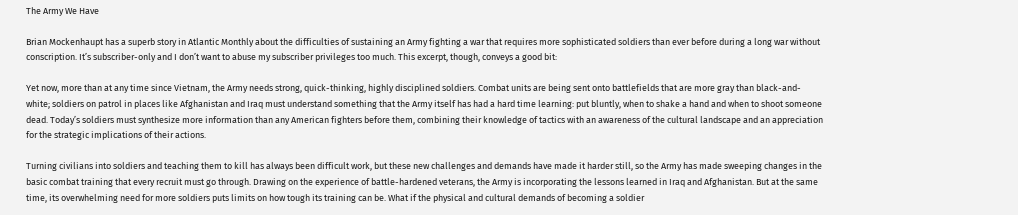The Army We Have

Brian Mockenhaupt has a superb story in Atlantic Monthly about the difficulties of sustaining an Army fighting a war that requires more sophisticated soldiers than ever before during a long war without conscription. It’s subscriber-only and I don’t want to abuse my subscriber privileges too much. This excerpt, though, conveys a good bit:

Yet now, more than at any time since Vietnam, the Army needs strong, quick-thinking, highly disciplined soldiers. Combat units are being sent onto battlefields that are more gray than black-and-white; soldiers on patrol in places like Afghanistan and Iraq must understand something that the Army itself has had a hard time learning: put bluntly, when to shake a hand and when to shoot someone dead. Today’s soldiers must synthesize more information than any American fighters before them, combining their knowledge of tactics with an awareness of the cultural landscape and an appreciation for the strategic implications of their actions.

Turning civilians into soldiers and teaching them to kill has always been difficult work, but these new challenges and demands have made it harder still, so the Army has made sweeping changes in the basic combat training that every recruit must go through. Drawing on the experience of battle-hardened veterans, the Army is incorporating the lessons learned in Iraq and Afghanistan. But at the same time, its overwhelming need for more soldiers puts limits on how tough its training can be. What if the physical and cultural demands of becoming a soldier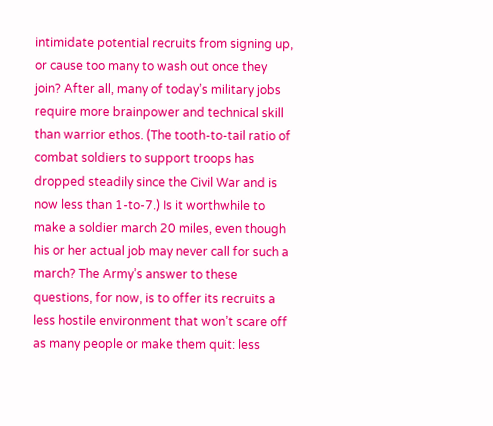intimidate potential recruits from signing up, or cause too many to wash out once they join? After all, many of today’s military jobs require more brainpower and technical skill than warrior ethos. (The tooth-to-tail ratio of combat soldiers to support troops has dropped steadily since the Civil War and is now less than 1-to-7.) Is it worthwhile to make a soldier march 20 miles, even though his or her actual job may never call for such a march? The Army’s answer to these questions, for now, is to offer its recruits a less hostile environment that won’t scare off as many people or make them quit: less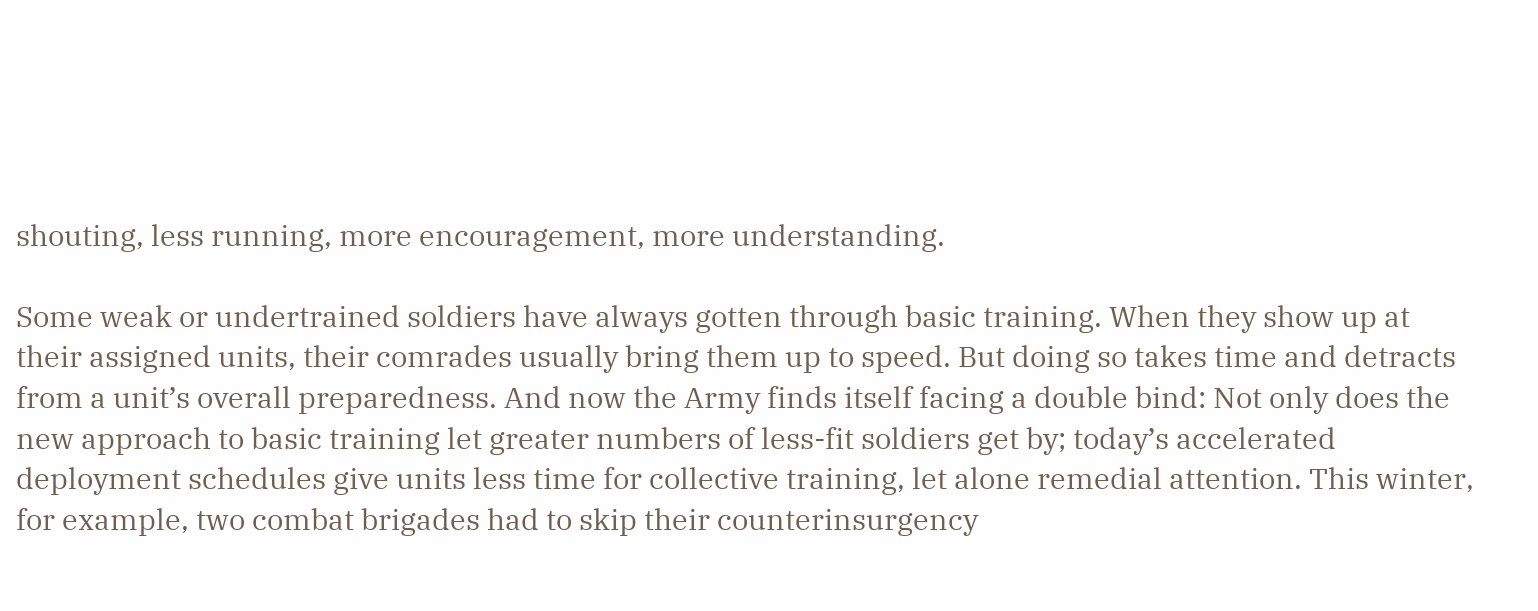shouting, less running, more encouragement, more understanding.

Some weak or undertrained soldiers have always gotten through basic training. When they show up at their assigned units, their comrades usually bring them up to speed. But doing so takes time and detracts from a unit’s overall preparedness. And now the Army finds itself facing a double bind: Not only does the new approach to basic training let greater numbers of less-fit soldiers get by; today’s accelerated deployment schedules give units less time for collective training, let alone remedial attention. This winter, for example, two combat brigades had to skip their counterinsurgency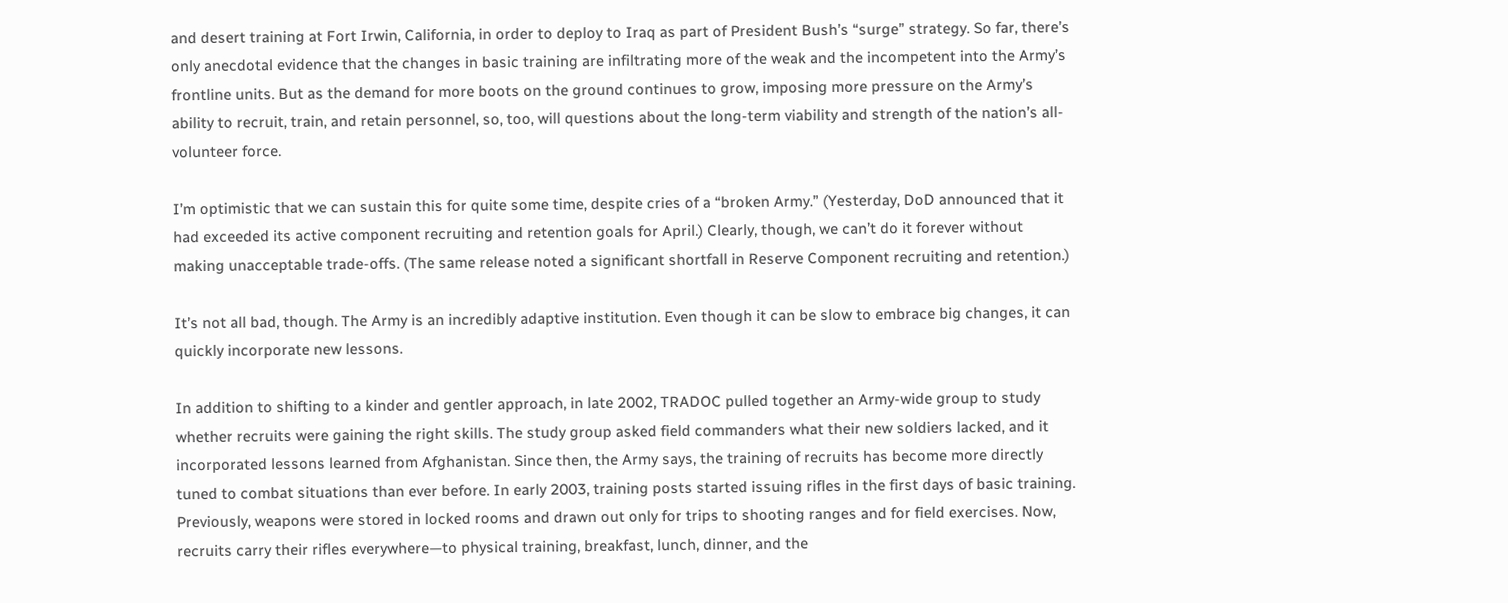and desert training at Fort Irwin, California, in order to deploy to Iraq as part of President Bush’s “surge” strategy. So far, there’s only anecdotal evidence that the changes in basic training are infiltrating more of the weak and the incompetent into the Army’s frontline units. But as the demand for more boots on the ground continues to grow, imposing more pressure on the Army’s ability to recruit, train, and retain personnel, so, too, will questions about the long-term viability and strength of the nation’s all-volunteer force.

I’m optimistic that we can sustain this for quite some time, despite cries of a “broken Army.” (Yesterday, DoD announced that it had exceeded its active component recruiting and retention goals for April.) Clearly, though, we can’t do it forever without making unacceptable trade-offs. (The same release noted a significant shortfall in Reserve Component recruiting and retention.)

It’s not all bad, though. The Army is an incredibly adaptive institution. Even though it can be slow to embrace big changes, it can quickly incorporate new lessons.

In addition to shifting to a kinder and gentler approach, in late 2002, TRADOC pulled together an Army-wide group to study whether recruits were gaining the right skills. The study group asked field commanders what their new soldiers lacked, and it incorporated lessons learned from Afghanistan. Since then, the Army says, the training of recruits has become more directly tuned to combat situations than ever before. In early 2003, training posts started issuing rifles in the first days of basic training. Previously, weapons were stored in locked rooms and drawn out only for trips to shooting ranges and for field exercises. Now, recruits carry their rifles everywhere—to physical training, breakfast, lunch, dinner, and the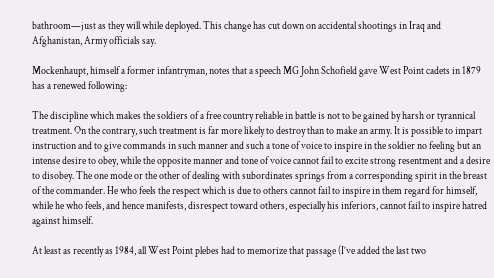bathroom—just as they will while deployed. This change has cut down on accidental shootings in Iraq and Afghanistan, Army officials say.

Mockenhaupt, himself a former infantryman, notes that a speech MG John Schofield gave West Point cadets in 1879 has a renewed following:

The discipline which makes the soldiers of a free country reliable in battle is not to be gained by harsh or tyrannical treatment. On the contrary, such treatment is far more likely to destroy than to make an army. It is possible to impart instruction and to give commands in such manner and such a tone of voice to inspire in the soldier no feeling but an intense desire to obey, while the opposite manner and tone of voice cannot fail to excite strong resentment and a desire to disobey. The one mode or the other of dealing with subordinates springs from a corresponding spirit in the breast of the commander. He who feels the respect which is due to others cannot fail to inspire in them regard for himself, while he who feels, and hence manifests, disrespect toward others, especially his inferiors, cannot fail to inspire hatred against himself.

At least as recently as 1984, all West Point plebes had to memorize that passage (I’ve added the last two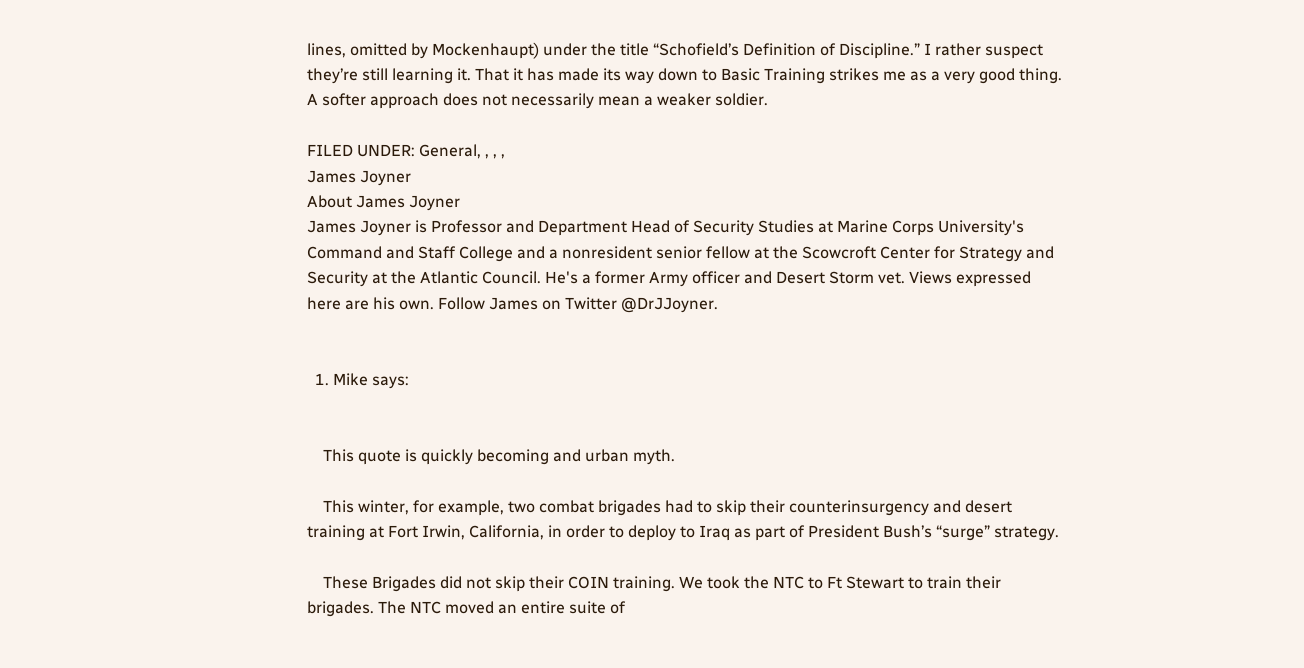lines, omitted by Mockenhaupt) under the title “Schofield’s Definition of Discipline.” I rather suspect they’re still learning it. That it has made its way down to Basic Training strikes me as a very good thing. A softer approach does not necessarily mean a weaker soldier.

FILED UNDER: General, , , ,
James Joyner
About James Joyner
James Joyner is Professor and Department Head of Security Studies at Marine Corps University's Command and Staff College and a nonresident senior fellow at the Scowcroft Center for Strategy and Security at the Atlantic Council. He's a former Army officer and Desert Storm vet. Views expressed here are his own. Follow James on Twitter @DrJJoyner.


  1. Mike says:


    This quote is quickly becoming and urban myth.

    This winter, for example, two combat brigades had to skip their counterinsurgency and desert training at Fort Irwin, California, in order to deploy to Iraq as part of President Bush’s “surge” strategy.

    These Brigades did not skip their COIN training. We took the NTC to Ft Stewart to train their brigades. The NTC moved an entire suite of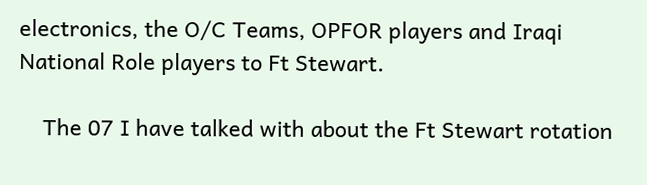electronics, the O/C Teams, OPFOR players and Iraqi National Role players to Ft Stewart.

    The 07 I have talked with about the Ft Stewart rotation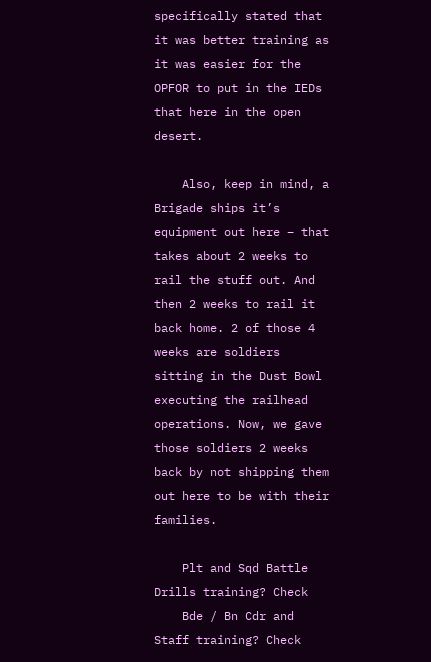specifically stated that it was better training as it was easier for the OPFOR to put in the IEDs that here in the open desert.

    Also, keep in mind, a Brigade ships it’s equipment out here – that takes about 2 weeks to rail the stuff out. And then 2 weeks to rail it back home. 2 of those 4 weeks are soldiers sitting in the Dust Bowl executing the railhead operations. Now, we gave those soldiers 2 weeks back by not shipping them out here to be with their families.

    Plt and Sqd Battle Drills training? Check
    Bde / Bn Cdr and Staff training? Check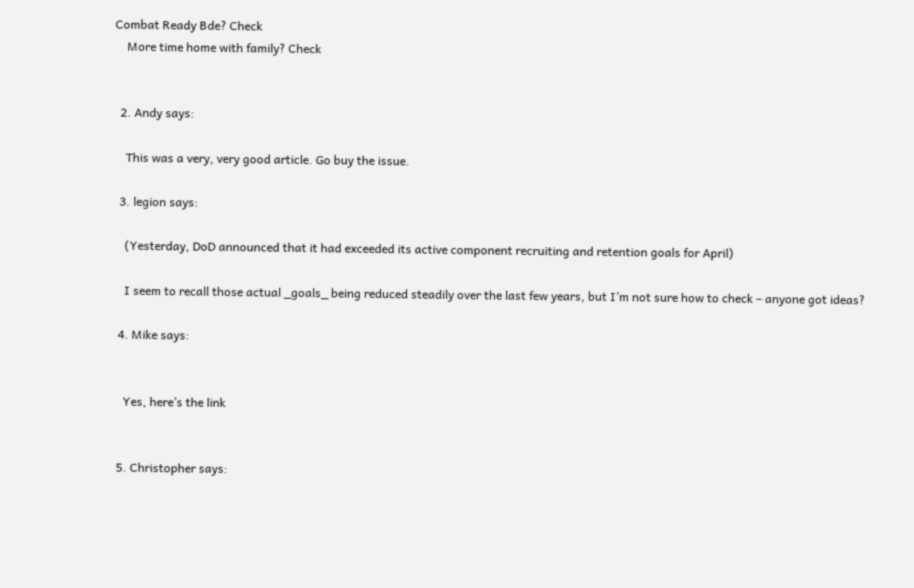Combat Ready Bde? Check
    More time home with family? Check


  2. Andy says:

    This was a very, very good article. Go buy the issue.

  3. legion says:

    (Yesterday, DoD announced that it had exceeded its active component recruiting and retention goals for April)

    I seem to recall those actual _goals_ being reduced steadily over the last few years, but I’m not sure how to check – anyone got ideas?

  4. Mike says:


    Yes, here’s the link


  5. Christopher says: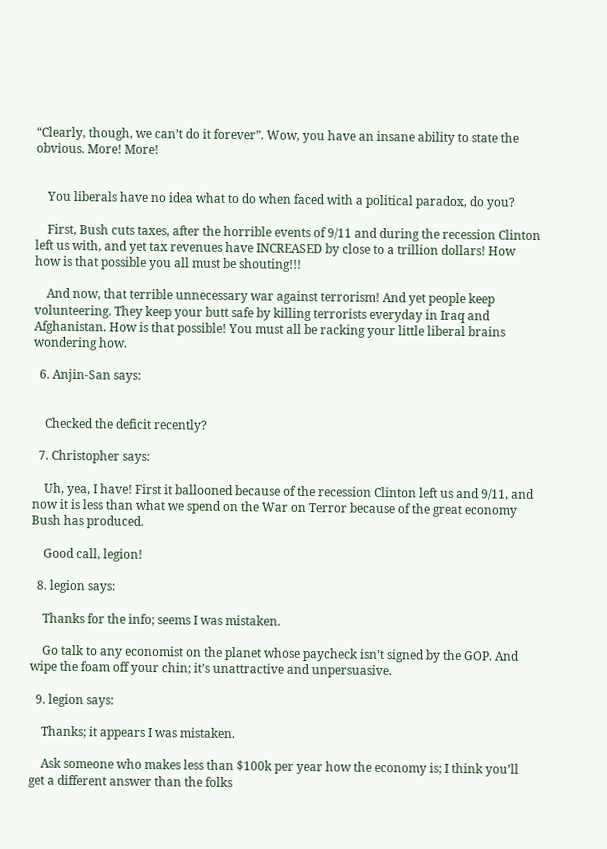“Clearly, though, we can’t do it forever”. Wow, you have an insane ability to state the obvious. More! More!


    You liberals have no idea what to do when faced with a political paradox, do you?

    First, Bush cuts taxes, after the horrible events of 9/11 and during the recession Clinton left us with, and yet tax revenues have INCREASED by close to a trillion dollars! How how is that possible you all must be shouting!!!

    And now, that terrible unnecessary war against terrorism! And yet people keep volunteering. They keep your butt safe by killing terrorists everyday in Iraq and Afghanistan. How is that possible! You must all be racking your little liberal brains wondering how.

  6. Anjin-San says:


    Checked the deficit recently?

  7. Christopher says:

    Uh, yea, I have! First it ballooned because of the recession Clinton left us and 9/11, and now it is less than what we spend on the War on Terror because of the great economy Bush has produced.

    Good call, legion!

  8. legion says:

    Thanks for the info; seems I was mistaken.

    Go talk to any economist on the planet whose paycheck isn’t signed by the GOP. And wipe the foam off your chin; it’s unattractive and unpersuasive.

  9. legion says:

    Thanks; it appears I was mistaken.

    Ask someone who makes less than $100k per year how the economy is; I think you’ll get a different answer than the folks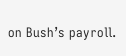on Bush’s payroll.